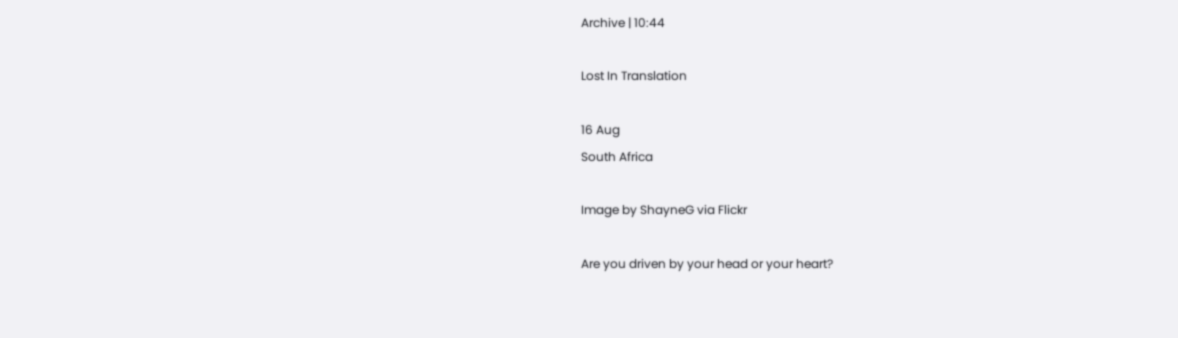Archive | 10:44

Lost In Translation

16 Aug
South Africa

Image by ShayneG via Flickr

Are you driven by your head or your heart?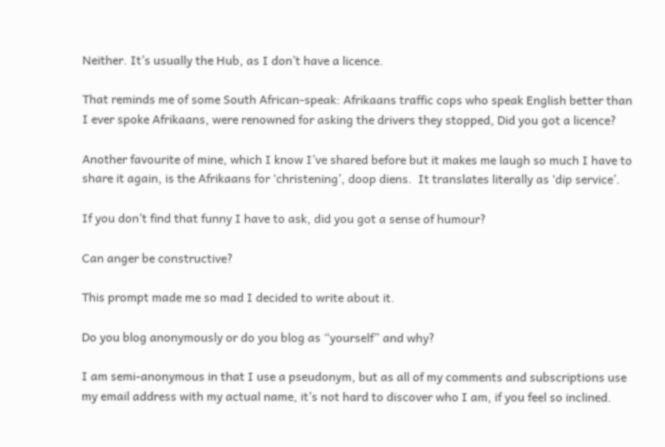Neither. It’s usually the Hub, as I don’t have a licence.

That reminds me of some South African-speak: Afrikaans traffic cops who speak English better than I ever spoke Afrikaans, were renowned for asking the drivers they stopped, Did you got a licence?

Another favourite of mine, which I know I’ve shared before but it makes me laugh so much I have to share it again, is the Afrikaans for ‘christening’, doop diens.  It translates literally as ‘dip service’.

If you don’t find that funny I have to ask, did you got a sense of humour?

Can anger be constructive?

This prompt made me so mad I decided to write about it.

Do you blog anonymously or do you blog as “yourself” and why?

I am semi-anonymous in that I use a pseudonym, but as all of my comments and subscriptions use my email address with my actual name, it’s not hard to discover who I am, if you feel so inclined.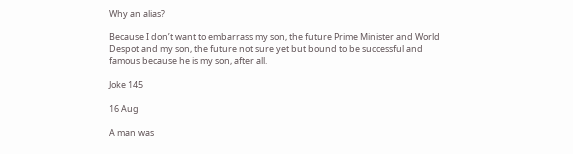Why an alias?

Because I don’t want to embarrass my son, the future Prime Minister and World Despot and my son, the future not sure yet but bound to be successful and famous because he is my son, after all.

Joke 145

16 Aug

A man was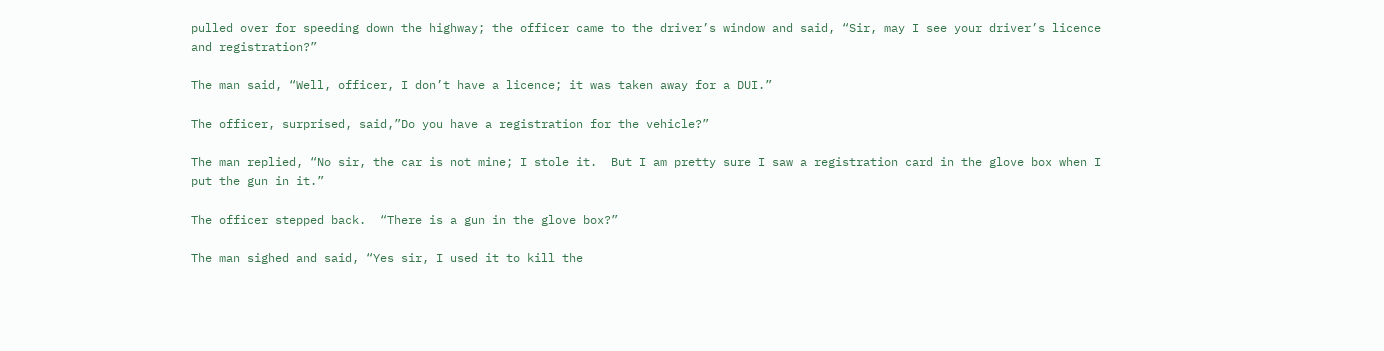pulled over for speeding down the highway; the officer came to the driver’s window and said, “Sir, may I see your driver’s licence and registration?”

The man said, “Well, officer, I don’t have a licence; it was taken away for a DUI.”

The officer, surprised, said,”Do you have a registration for the vehicle?”

The man replied, “No sir, the car is not mine; I stole it.  But I am pretty sure I saw a registration card in the glove box when I put the gun in it.”

The officer stepped back.  “There is a gun in the glove box?”

The man sighed and said, “Yes sir, I used it to kill the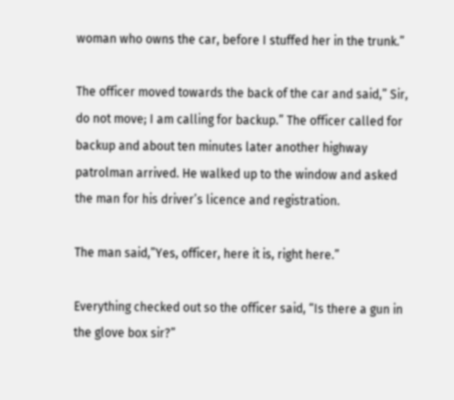woman who owns the car, before I stuffed her in the trunk.”

The officer moved towards the back of the car and said,” Sir, do not move; I am calling for backup.” The officer called for backup and about ten minutes later another highway patrolman arrived. He walked up to the window and asked the man for his driver’s licence and registration.

The man said,”Yes, officer, here it is, right here.”

Everything checked out so the officer said, “Is there a gun in the glove box sir?”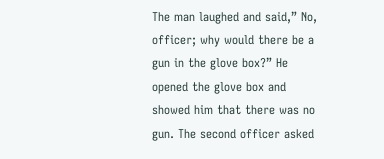The man laughed and said,” No, officer; why would there be a gun in the glove box?” He opened the glove box and showed him that there was no gun. The second officer asked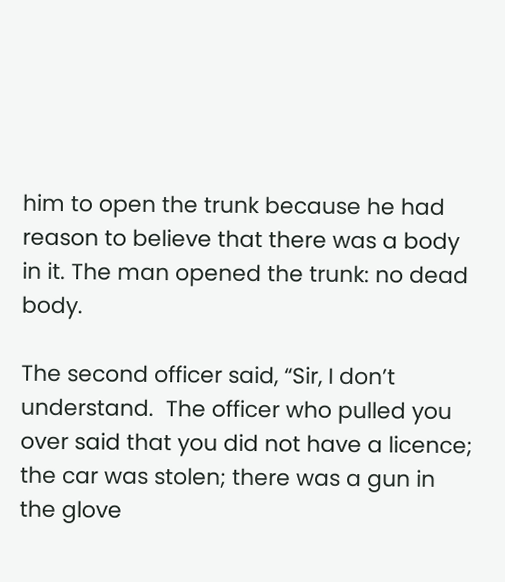him to open the trunk because he had reason to believe that there was a body in it. The man opened the trunk: no dead body.

The second officer said, “Sir, I don’t understand.  The officer who pulled you over said that you did not have a licence; the car was stolen; there was a gun in the glove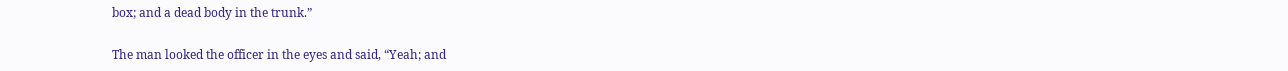box; and a dead body in the trunk.”

The man looked the officer in the eyes and said, “Yeah; and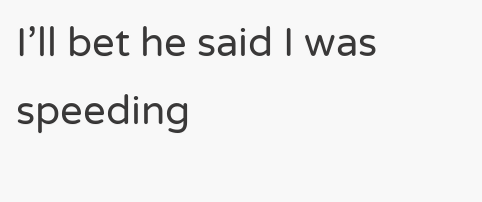I’ll bet he said I was speeding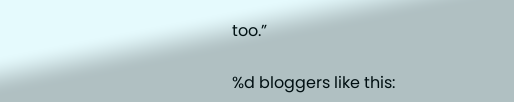too.”

%d bloggers like this: